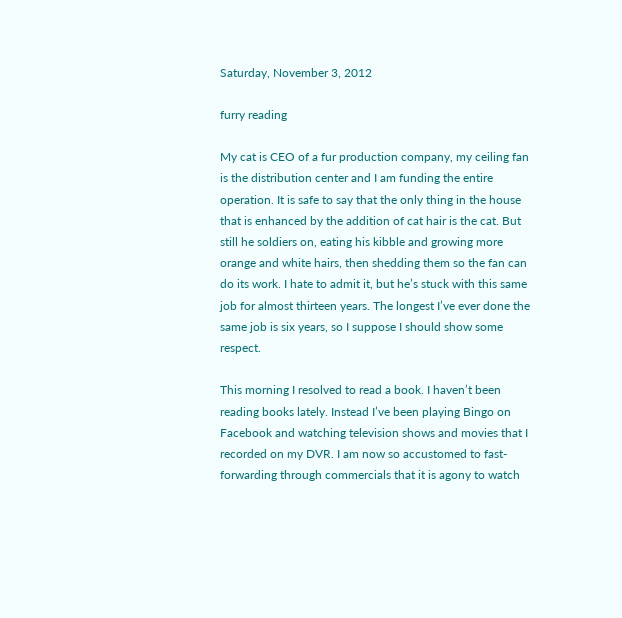Saturday, November 3, 2012

furry reading

My cat is CEO of a fur production company, my ceiling fan is the distribution center and I am funding the entire operation. It is safe to say that the only thing in the house that is enhanced by the addition of cat hair is the cat. But still he soldiers on, eating his kibble and growing more orange and white hairs, then shedding them so the fan can do its work. I hate to admit it, but he’s stuck with this same job for almost thirteen years. The longest I’ve ever done the same job is six years, so I suppose I should show some respect.

This morning I resolved to read a book. I haven’t been reading books lately. Instead I’ve been playing Bingo on Facebook and watching television shows and movies that I recorded on my DVR. I am now so accustomed to fast-forwarding through commercials that it is agony to watch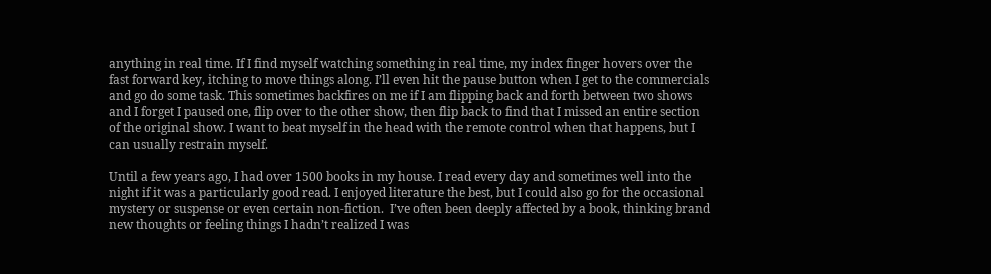anything in real time. If I find myself watching something in real time, my index finger hovers over the fast forward key, itching to move things along. I’ll even hit the pause button when I get to the commercials and go do some task. This sometimes backfires on me if I am flipping back and forth between two shows and I forget I paused one, flip over to the other show, then flip back to find that I missed an entire section of the original show. I want to beat myself in the head with the remote control when that happens, but I can usually restrain myself.

Until a few years ago, I had over 1500 books in my house. I read every day and sometimes well into the night if it was a particularly good read. I enjoyed literature the best, but I could also go for the occasional mystery or suspense or even certain non-fiction.  I’ve often been deeply affected by a book, thinking brand new thoughts or feeling things I hadn’t realized I was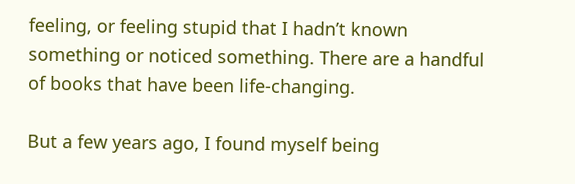feeling, or feeling stupid that I hadn’t known something or noticed something. There are a handful of books that have been life-changing.

But a few years ago, I found myself being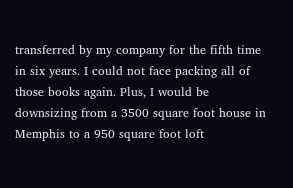transferred by my company for the fifth time in six years. I could not face packing all of those books again. Plus, I would be downsizing from a 3500 square foot house in Memphis to a 950 square foot loft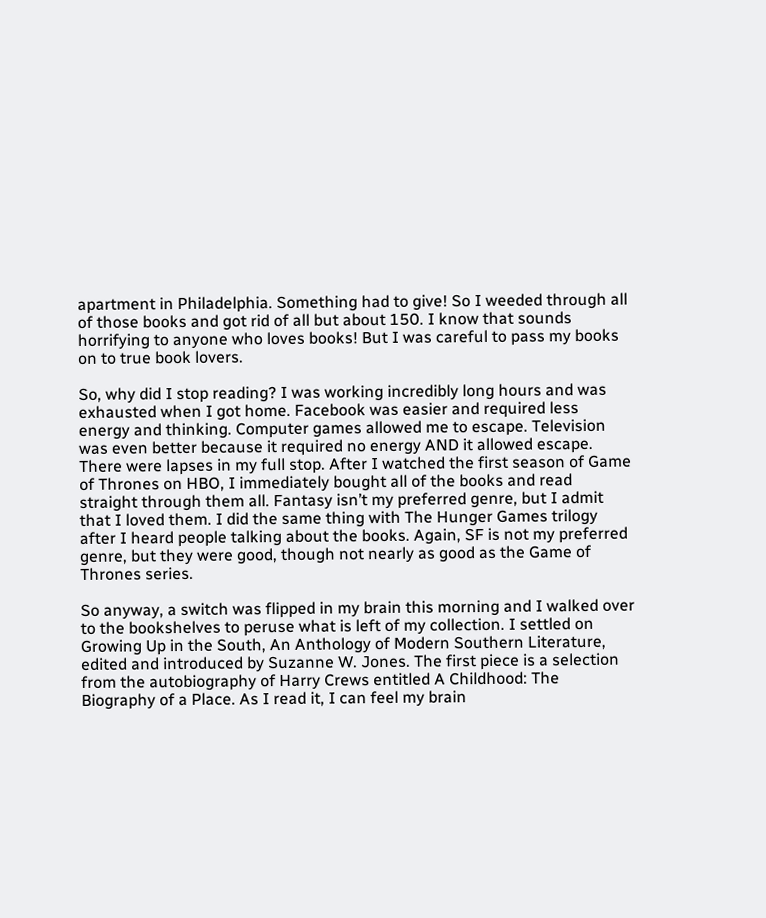apartment in Philadelphia. Something had to give! So I weeded through all of those books and got rid of all but about 150. I know that sounds horrifying to anyone who loves books! But I was careful to pass my books on to true book lovers.

So, why did I stop reading? I was working incredibly long hours and was exhausted when I got home. Facebook was easier and required less energy and thinking. Computer games allowed me to escape. Television was even better because it required no energy AND it allowed escape. There were lapses in my full stop. After I watched the first season of Game of Thrones on HBO, I immediately bought all of the books and read straight through them all. Fantasy isn’t my preferred genre, but I admit that I loved them. I did the same thing with The Hunger Games trilogy after I heard people talking about the books. Again, SF is not my preferred genre, but they were good, though not nearly as good as the Game of Thrones series.

So anyway, a switch was flipped in my brain this morning and I walked over to the bookshelves to peruse what is left of my collection. I settled on Growing Up in the South, An Anthology of Modern Southern Literature, edited and introduced by Suzanne W. Jones. The first piece is a selection from the autobiography of Harry Crews entitled A Childhood: The Biography of a Place. As I read it, I can feel my brain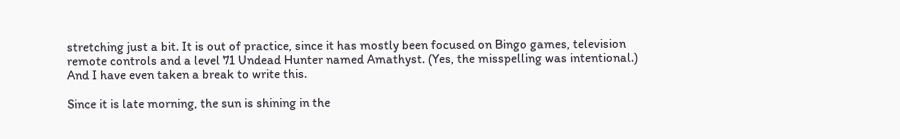stretching just a bit. It is out of practice, since it has mostly been focused on Bingo games, television remote controls and a level 71 Undead Hunter named Amathyst. (Yes, the misspelling was intentional.) And I have even taken a break to write this.

Since it is late morning, the sun is shining in the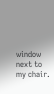window next to my chair.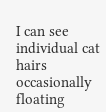I can see individual cat hairs occasionally floating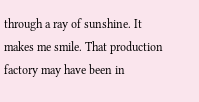through a ray of sunshine. It makes me smile. That production factory may have been in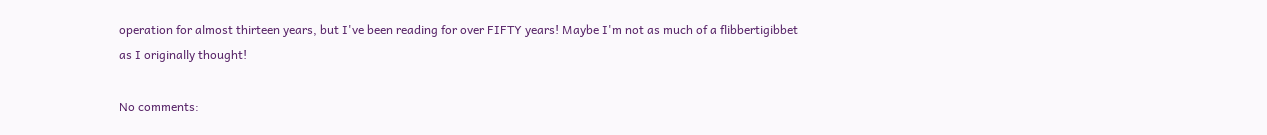operation for almost thirteen years, but I've been reading for over FIFTY years! Maybe I'm not as much of a flibbertigibbet as I originally thought!

No comments: